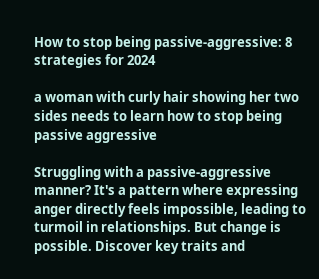How to stop being passive-aggressive: 8 strategies for 2024

a woman with curly hair showing her two sides needs to learn how to stop being passive aggressive

Struggling with a passive-aggressive manner? It's a pattern where expressing anger directly feels impossible, leading to turmoil in relationships. But change is possible. Discover key traits and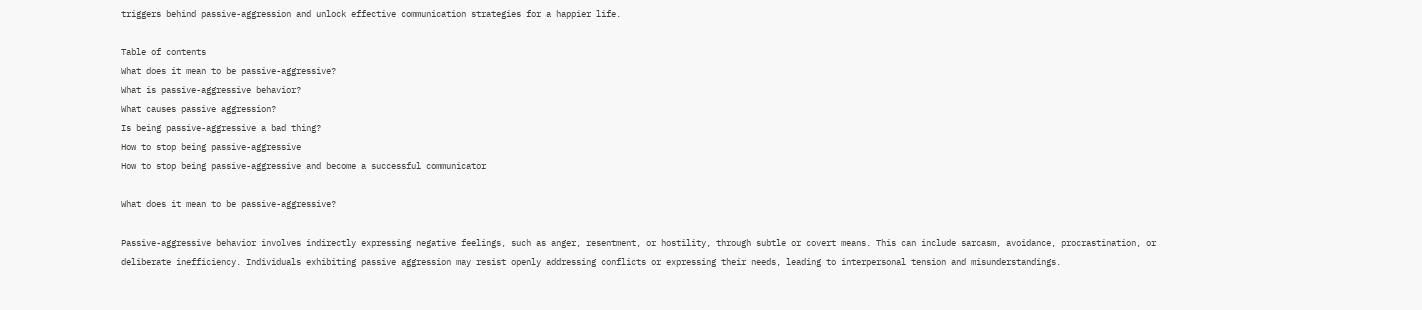triggers behind passive-aggression and unlock effective communication strategies for a happier life.

Table of contents
What does it mean to be passive-aggressive?
What is passive-aggressive behavior?
What causes passive aggression?
Is being passive-aggressive a bad thing?
How to stop being passive-aggressive
How to stop being passive-aggressive and become a successful communicator

What does it mean to be passive-aggressive?

Passive-aggressive behavior involves indirectly expressing negative feelings, such as anger, resentment, or hostility, through subtle or covert means. This can include sarcasm, avoidance, procrastination, or deliberate inefficiency. Individuals exhibiting passive aggression may resist openly addressing conflicts or expressing their needs, leading to interpersonal tension and misunderstandings.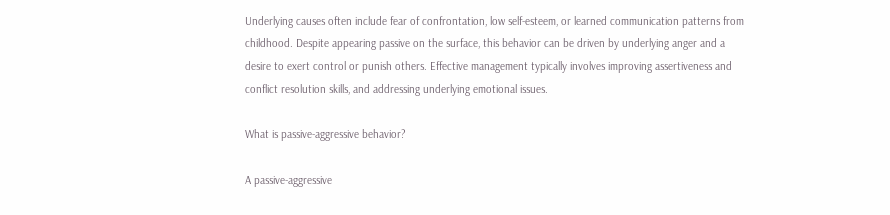Underlying causes often include fear of confrontation, low self-esteem, or learned communication patterns from childhood. Despite appearing passive on the surface, this behavior can be driven by underlying anger and a desire to exert control or punish others. Effective management typically involves improving assertiveness and conflict resolution skills, and addressing underlying emotional issues.

What is passive-aggressive behavior?

A passive-aggressive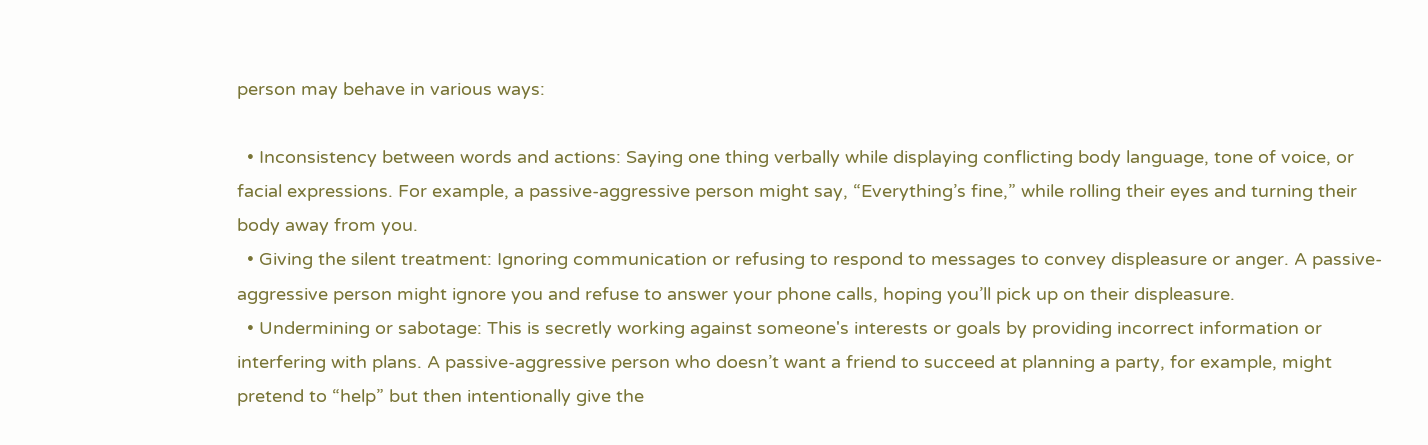person may behave in various ways:

  • Inconsistency between words and actions: Saying one thing verbally while displaying conflicting body language, tone of voice, or facial expressions. For example, a passive-aggressive person might say, “Everything’s fine,” while rolling their eyes and turning their body away from you.
  • Giving the silent treatment: Ignoring communication or refusing to respond to messages to convey displeasure or anger. A passive-aggressive person might ignore you and refuse to answer your phone calls, hoping you’ll pick up on their displeasure.
  • Undermining or sabotage: This is secretly working against someone's interests or goals by providing incorrect information or interfering with plans. A passive-aggressive person who doesn’t want a friend to succeed at planning a party, for example, might pretend to “help” but then intentionally give the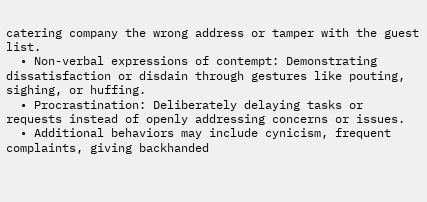catering company the wrong address or tamper with the guest list.
  • Non-verbal expressions of contempt: Demonstrating dissatisfaction or disdain through gestures like pouting, sighing, or huffing.
  • Procrastination: Deliberately delaying tasks or requests instead of openly addressing concerns or issues.
  • Additional behaviors may include cynicism, frequent complaints, giving backhanded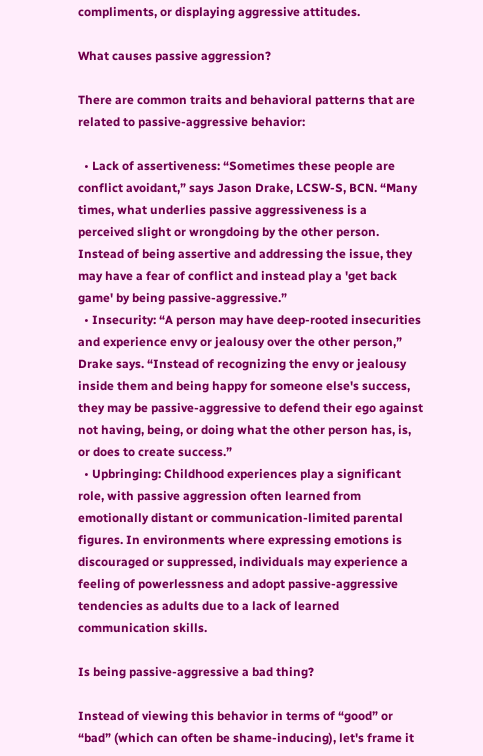compliments, or displaying aggressive attitudes.

What causes passive aggression?

There are common traits and behavioral patterns that are related to passive-aggressive behavior:

  • Lack of assertiveness: “Sometimes these people are conflict avoidant,” says Jason Drake, LCSW-S, BCN. “Many times, what underlies passive aggressiveness is a perceived slight or wrongdoing by the other person. Instead of being assertive and addressing the issue, they may have a fear of conflict and instead play a 'get back game' by being passive-aggressive.”
  • Insecurity: “A person may have deep-rooted insecurities and experience envy or jealousy over the other person,” Drake says. “Instead of recognizing the envy or jealousy inside them and being happy for someone else's success, they may be passive-aggressive to defend their ego against not having, being, or doing what the other person has, is, or does to create success.”
  • Upbringing: Childhood experiences play a significant role, with passive aggression often learned from emotionally distant or communication-limited parental figures. In environments where expressing emotions is discouraged or suppressed, individuals may experience a feeling of powerlessness and adopt passive-aggressive tendencies as adults due to a lack of learned communication skills.

Is being passive-aggressive a bad thing?

Instead of viewing this behavior in terms of “good” or “bad” (which can often be shame-inducing), let's frame it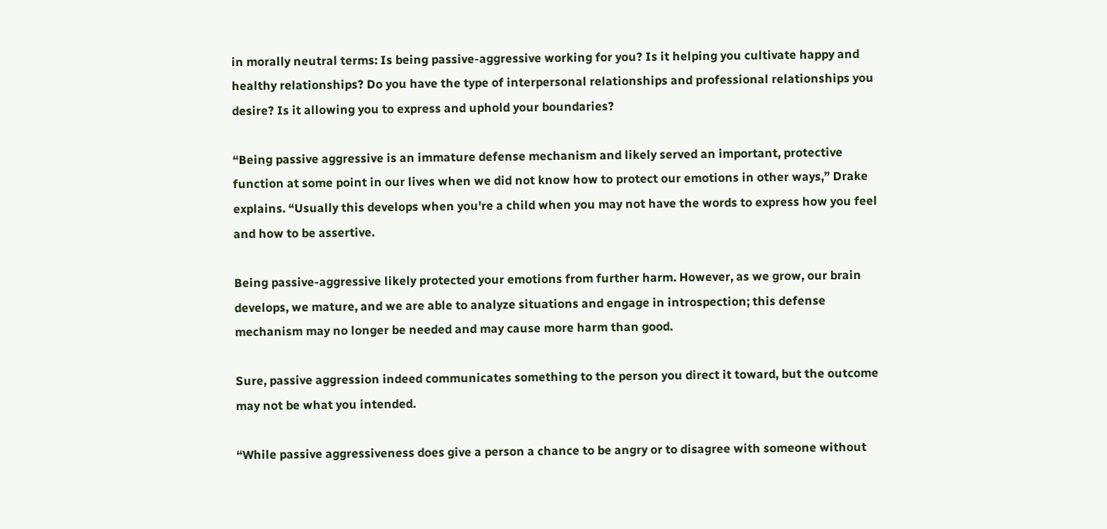in morally neutral terms: Is being passive-aggressive working for you? Is it helping you cultivate happy and healthy relationships? Do you have the type of interpersonal relationships and professional relationships you desire? Is it allowing you to express and uphold your boundaries?

“Being passive aggressive is an immature defense mechanism and likely served an important, protective function at some point in our lives when we did not know how to protect our emotions in other ways,” Drake explains. “Usually this develops when you're a child when you may not have the words to express how you feel and how to be assertive.

Being passive-aggressive likely protected your emotions from further harm. However, as we grow, our brain develops, we mature, and we are able to analyze situations and engage in introspection; this defense mechanism may no longer be needed and may cause more harm than good.

Sure, passive aggression indeed communicates something to the person you direct it toward, but the outcome may not be what you intended.

“While passive aggressiveness does give a person a chance to be angry or to disagree with someone without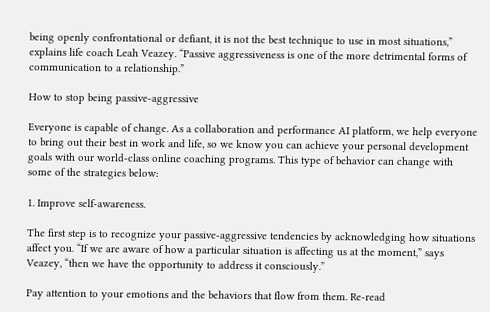being openly confrontational or defiant, it is not the best technique to use in most situations,” explains life coach Leah Veazey. “Passive aggressiveness is one of the more detrimental forms of communication to a relationship.”

How to stop being passive-aggressive

Everyone is capable of change. As a collaboration and performance AI platform, we help everyone to bring out their best in work and life, so we know you can achieve your personal development goals with our world-class online coaching programs. This type of behavior can change with some of the strategies below:

1. Improve self-awareness.

The first step is to recognize your passive-aggressive tendencies by acknowledging how situations affect you. “If we are aware of how a particular situation is affecting us at the moment,” says Veazey, “then we have the opportunity to address it consciously.”

Pay attention to your emotions and the behaviors that flow from them. Re-read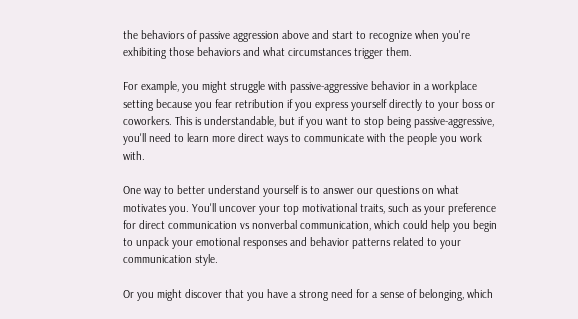the behaviors of passive aggression above and start to recognize when you're exhibiting those behaviors and what circumstances trigger them.

For example, you might struggle with passive-aggressive behavior in a workplace setting because you fear retribution if you express yourself directly to your boss or coworkers. This is understandable, but if you want to stop being passive-aggressive, you'll need to learn more direct ways to communicate with the people you work with.

One way to better understand yourself is to answer our questions on what motivates you. You'll uncover your top motivational traits, such as your preference for direct communication vs nonverbal communication, which could help you begin to unpack your emotional responses and behavior patterns related to your communication style.

Or you might discover that you have a strong need for a sense of belonging, which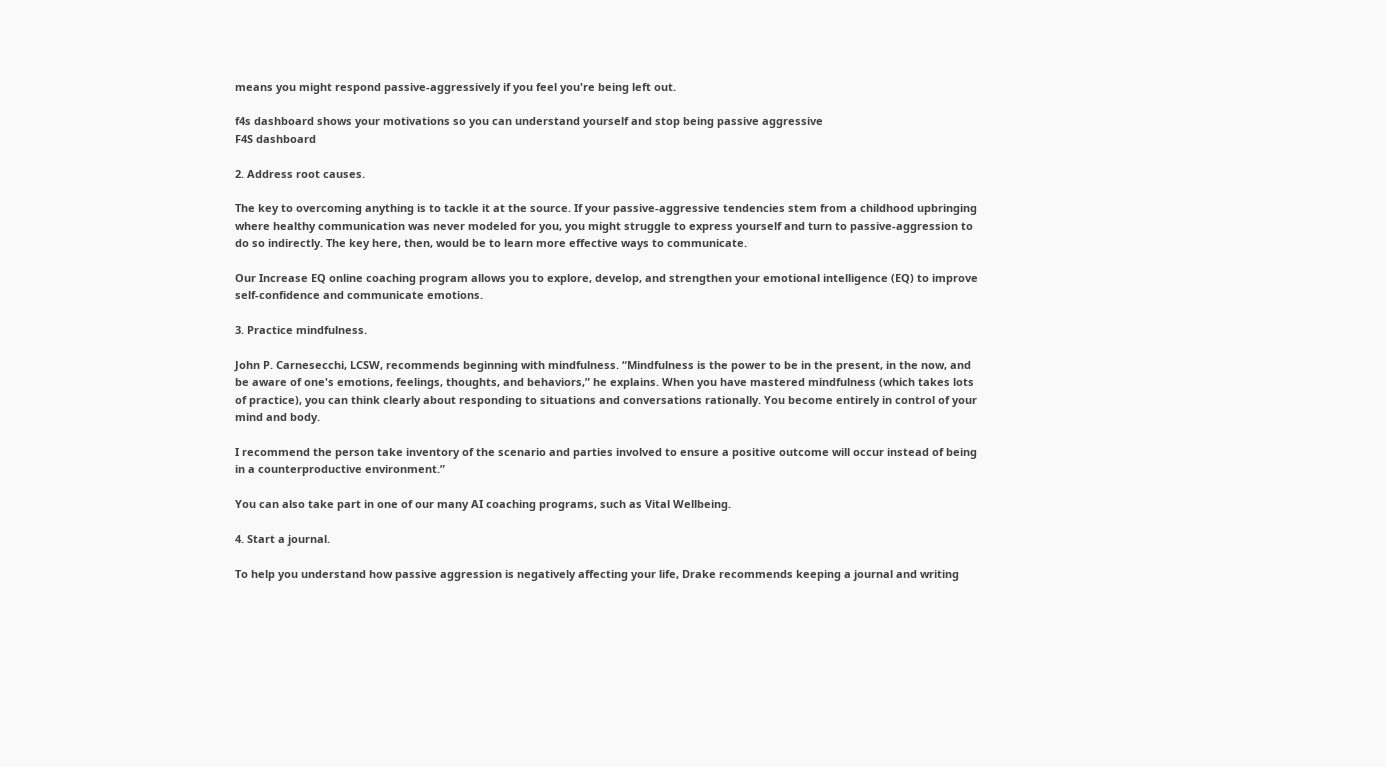means you might respond passive-aggressively if you feel you're being left out.

f4s dashboard shows your motivations so you can understand yourself and stop being passive aggressive
F4S dashboard

2. Address root causes.

The key to overcoming anything is to tackle it at the source. If your passive-aggressive tendencies stem from a childhood upbringing where healthy communication was never modeled for you, you might struggle to express yourself and turn to passive-aggression to do so indirectly. The key here, then, would be to learn more effective ways to communicate.

Our Increase EQ online coaching program allows you to explore, develop, and strengthen your emotional intelligence (EQ) to improve self-confidence and communicate emotions.

3. Practice mindfulness.

John P. Carnesecchi, LCSW, recommends beginning with mindfulness. “Mindfulness is the power to be in the present, in the now, and be aware of one's emotions, feelings, thoughts, and behaviors,” he explains. When you have mastered mindfulness (which takes lots of practice), you can think clearly about responding to situations and conversations rationally. You become entirely in control of your mind and body.

I recommend the person take inventory of the scenario and parties involved to ensure a positive outcome will occur instead of being in a counterproductive environment.”

You can also take part in one of our many AI coaching programs, such as Vital Wellbeing.

4. Start a journal.

To help you understand how passive aggression is negatively affecting your life, Drake recommends keeping a journal and writing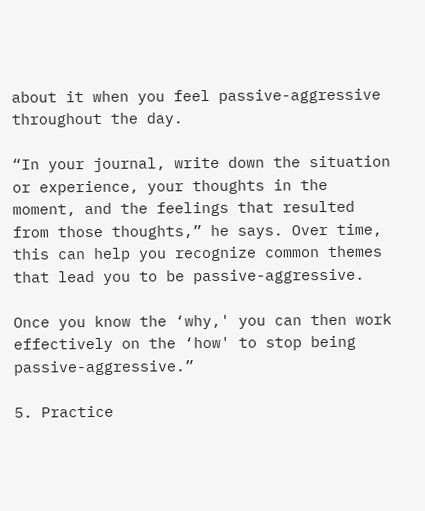about it when you feel passive-aggressive throughout the day.

“In your journal, write down the situation or experience, your thoughts in the moment, and the feelings that resulted from those thoughts,” he says. Over time, this can help you recognize common themes that lead you to be passive-aggressive.

Once you know the ‘why,' you can then work effectively on the ‘how' to stop being passive-aggressive.”

5. Practice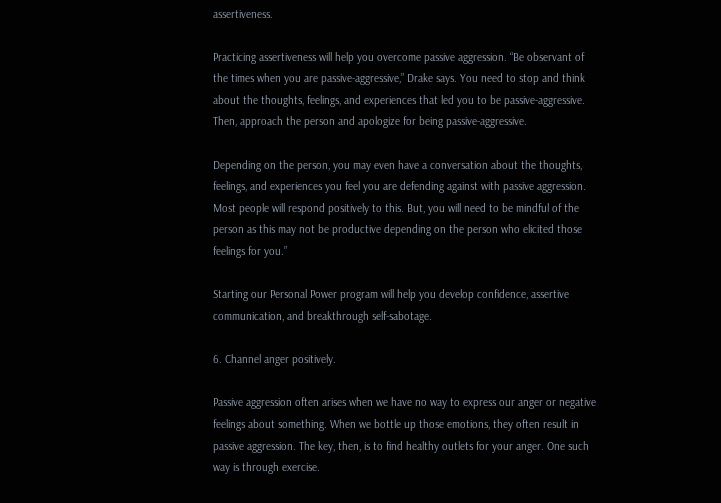assertiveness.

Practicing assertiveness will help you overcome passive aggression. “Be observant of the times when you are passive-aggressive,” Drake says. You need to stop and think about the thoughts, feelings, and experiences that led you to be passive-aggressive. Then, approach the person and apologize for being passive-aggressive.

Depending on the person, you may even have a conversation about the thoughts, feelings, and experiences you feel you are defending against with passive aggression. Most people will respond positively to this. But, you will need to be mindful of the person as this may not be productive depending on the person who elicited those feelings for you.”

Starting our Personal Power program will help you develop confidence, assertive communication, and breakthrough self-sabotage.

6. Channel anger positively.

Passive aggression often arises when we have no way to express our anger or negative feelings about something. When we bottle up those emotions, they often result in passive aggression. The key, then, is to find healthy outlets for your anger. One such way is through exercise.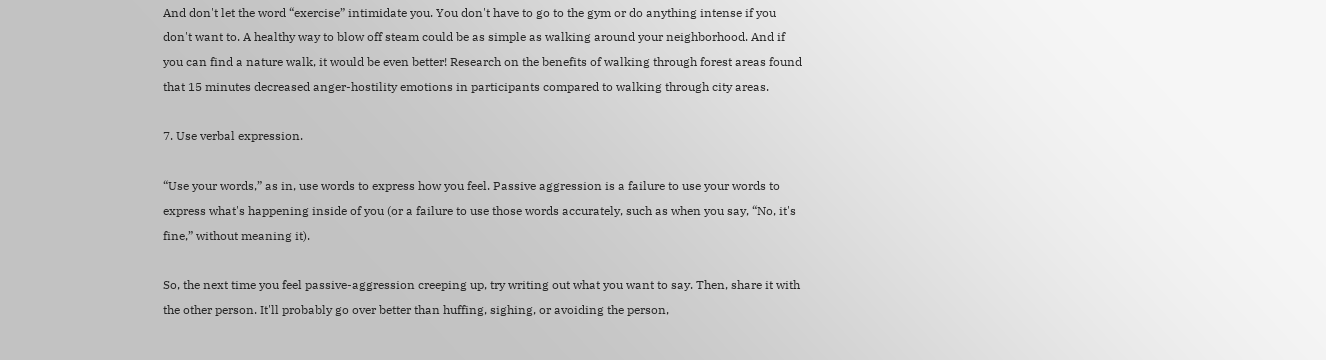And don't let the word “exercise” intimidate you. You don't have to go to the gym or do anything intense if you don't want to. A healthy way to blow off steam could be as simple as walking around your neighborhood. And if you can find a nature walk, it would be even better! Research on the benefits of walking through forest areas found that 15 minutes decreased anger-hostility emotions in participants compared to walking through city areas.

7. Use verbal expression.

“Use your words,” as in, use words to express how you feel. Passive aggression is a failure to use your words to express what's happening inside of you (or a failure to use those words accurately, such as when you say, “No, it's fine,” without meaning it).

So, the next time you feel passive-aggression creeping up, try writing out what you want to say. Then, share it with the other person. It'll probably go over better than huffing, sighing, or avoiding the person,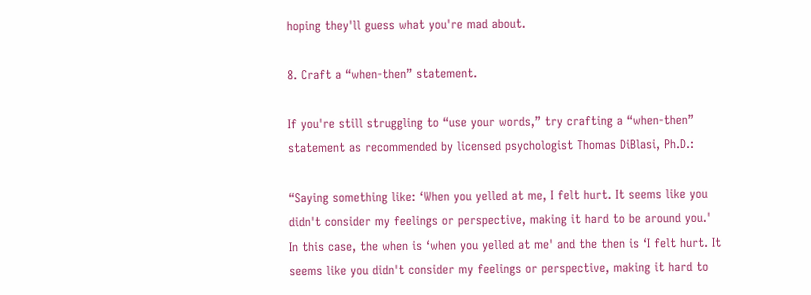hoping they'll guess what you're mad about.

8. Craft a “when-then” statement.

If you're still struggling to “use your words,” try crafting a “when-then” statement as recommended by licensed psychologist Thomas DiBlasi, Ph.D.:

“Saying something like: ‘When you yelled at me, I felt hurt. It seems like you didn't consider my feelings or perspective, making it hard to be around you.' In this case, the when is ‘when you yelled at me' and the then is ‘I felt hurt. It seems like you didn't consider my feelings or perspective, making it hard to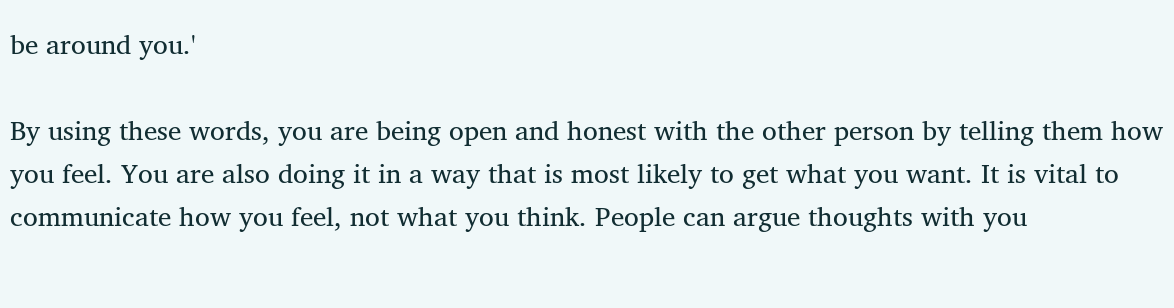be around you.'

By using these words, you are being open and honest with the other person by telling them how you feel. You are also doing it in a way that is most likely to get what you want. It is vital to communicate how you feel, not what you think. People can argue thoughts with you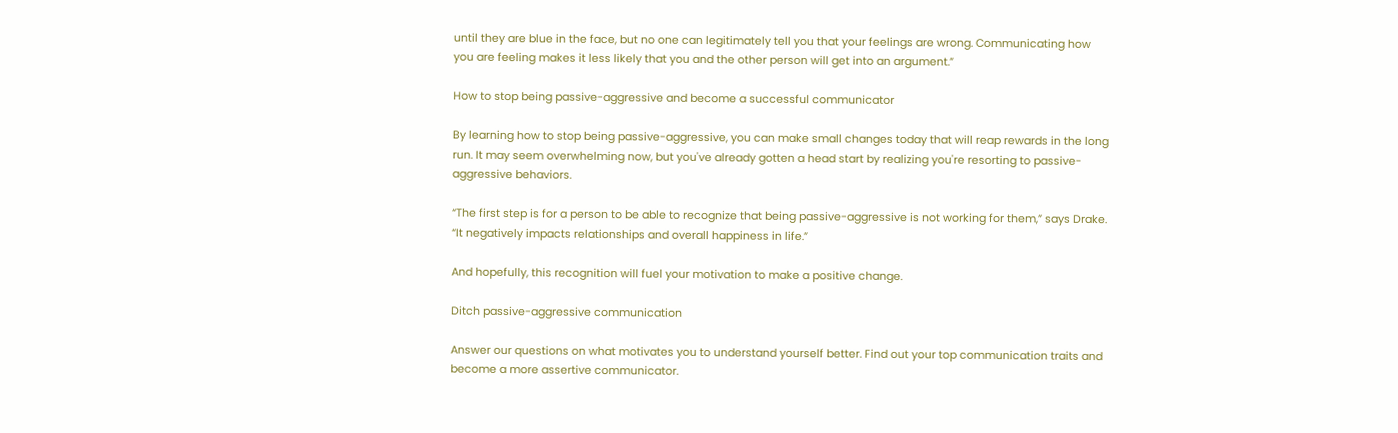until they are blue in the face, but no one can legitimately tell you that your feelings are wrong. Communicating how you are feeling makes it less likely that you and the other person will get into an argument.”

How to stop being passive-aggressive and become a successful communicator

By learning how to stop being passive-aggressive, you can make small changes today that will reap rewards in the long run. It may seem overwhelming now, but you've already gotten a head start by realizing you're resorting to passive-aggressive behaviors.

“The first step is for a person to be able to recognize that being passive-aggressive is not working for them,” says Drake. “It negatively impacts relationships and overall happiness in life.”

And hopefully, this recognition will fuel your motivation to make a positive change.

Ditch passive-aggressive communication

Answer our questions on what motivates you to understand yourself better. Find out your top communication traits and become a more assertive communicator.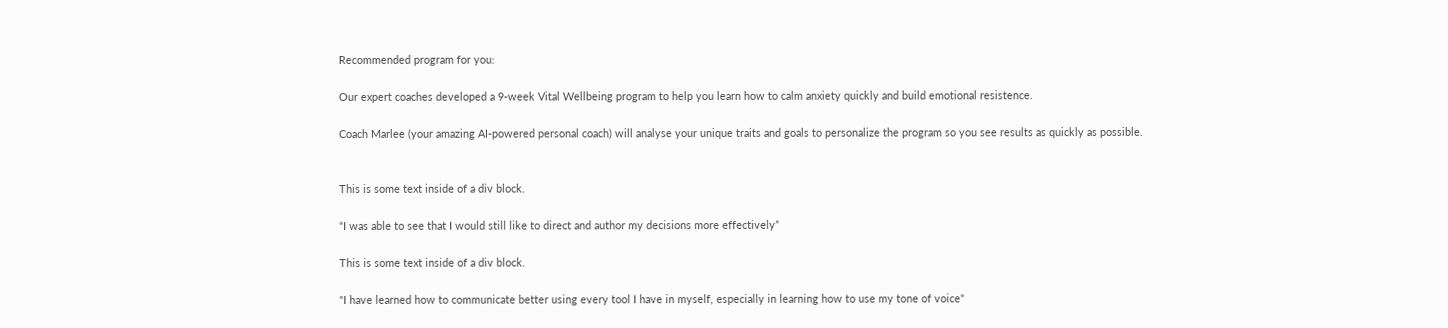Recommended program for you:

Our expert coaches developed a 9-week Vital Wellbeing program to help you learn how to calm anxiety quickly and build emotional resistence.

Coach Marlee (your amazing AI-powered personal coach) will analyse your unique traits and goals to personalize the program so you see results as quickly as possible.


This is some text inside of a div block.

“I was able to see that I would still like to direct and author my decisions more effectively”

This is some text inside of a div block.

"I have learned how to communicate better using every tool I have in myself, especially in learning how to use my tone of voice"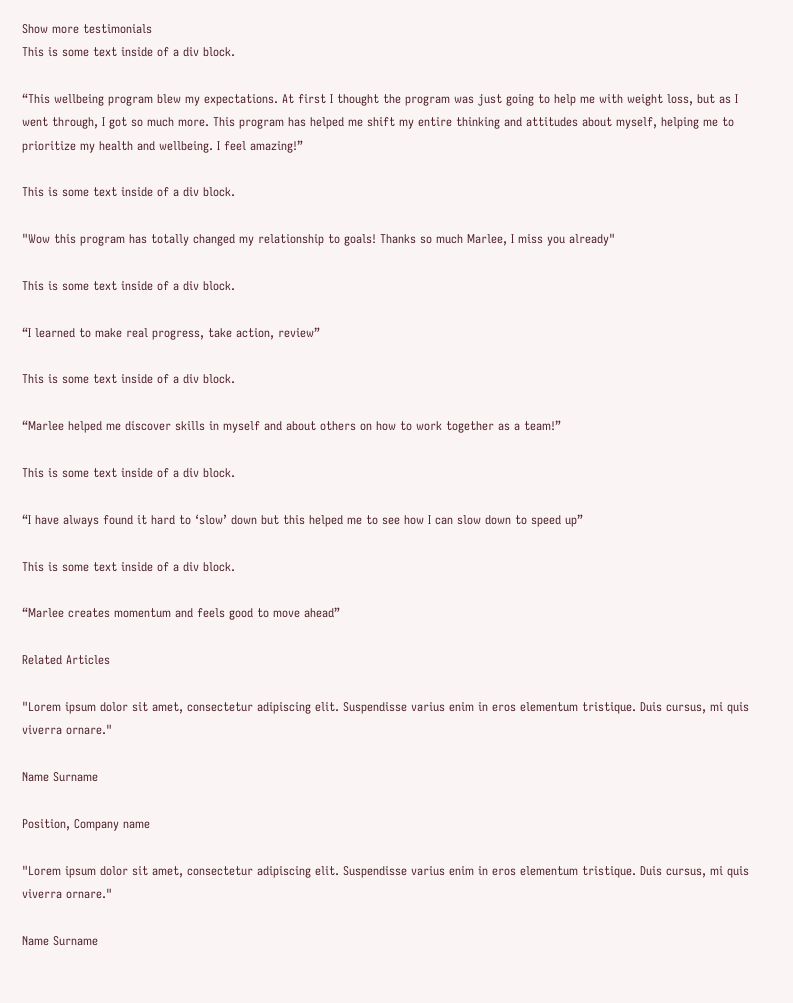Show more testimonials
This is some text inside of a div block.

“This wellbeing program blew my expectations. At first I thought the program was just going to help me with weight loss, but as I went through, I got so much more. This program has helped me shift my entire thinking and attitudes about myself, helping me to prioritize my health and wellbeing. I feel amazing!”

This is some text inside of a div block.

"Wow this program has totally changed my relationship to goals! Thanks so much Marlee, I miss you already"

This is some text inside of a div block.

“I learned to make real progress, take action, review”

This is some text inside of a div block.

“Marlee helped me discover skills in myself and about others on how to work together as a team!”

This is some text inside of a div block.

“I have always found it hard to ‘slow’ down but this helped me to see how I can slow down to speed up”

This is some text inside of a div block.

“Marlee creates momentum and feels good to move ahead”

Related Articles

"Lorem ipsum dolor sit amet, consectetur adipiscing elit. Suspendisse varius enim in eros elementum tristique. Duis cursus, mi quis viverra ornare."

Name Surname

Position, Company name

"Lorem ipsum dolor sit amet, consectetur adipiscing elit. Suspendisse varius enim in eros elementum tristique. Duis cursus, mi quis viverra ornare."

Name Surname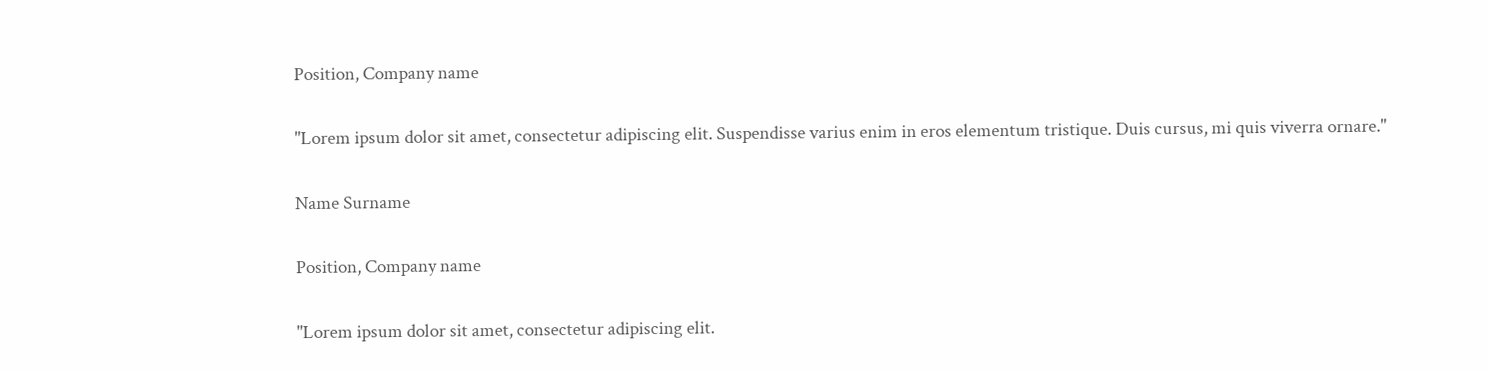Position, Company name

"Lorem ipsum dolor sit amet, consectetur adipiscing elit. Suspendisse varius enim in eros elementum tristique. Duis cursus, mi quis viverra ornare."

Name Surname

Position, Company name

"Lorem ipsum dolor sit amet, consectetur adipiscing elit.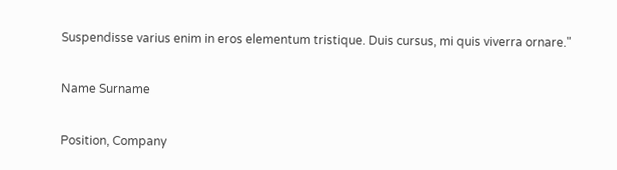Suspendisse varius enim in eros elementum tristique. Duis cursus, mi quis viverra ornare."

Name Surname

Position, Company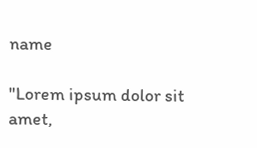name

"Lorem ipsum dolor sit amet,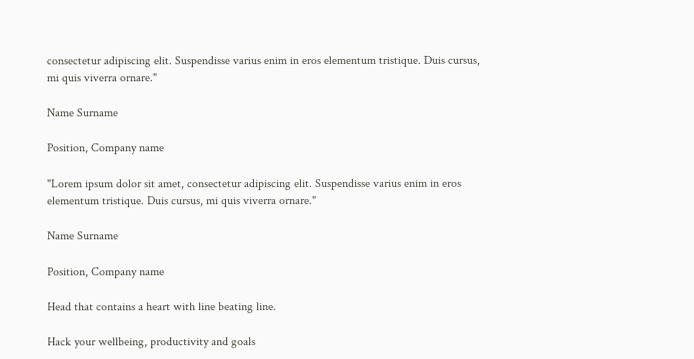consectetur adipiscing elit. Suspendisse varius enim in eros elementum tristique. Duis cursus, mi quis viverra ornare."

Name Surname

Position, Company name

"Lorem ipsum dolor sit amet, consectetur adipiscing elit. Suspendisse varius enim in eros elementum tristique. Duis cursus, mi quis viverra ornare."

Name Surname

Position, Company name

Head that contains a heart with line beating line.

Hack your wellbeing, productivity and goals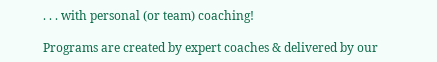. . . with personal (or team) coaching!

Programs are created by expert coaches & delivered by our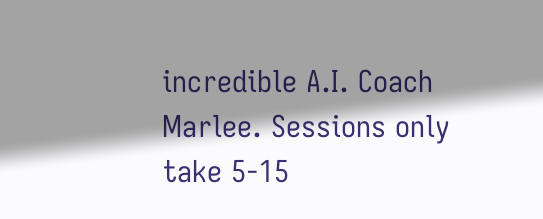incredible A.I. Coach Marlee. Sessions only take 5-15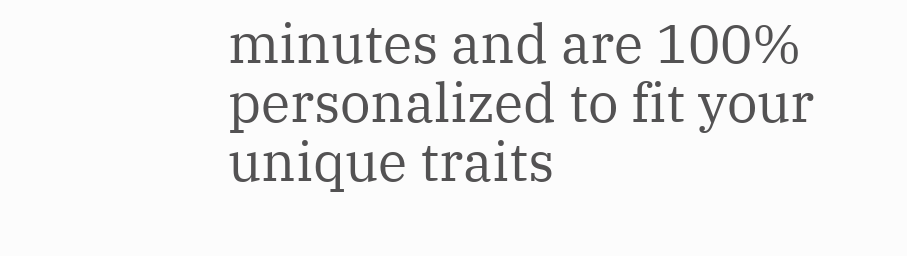minutes and are 100% personalized to fit your unique traits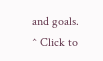and goals.
^ Click to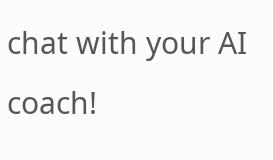chat with your AI coach!